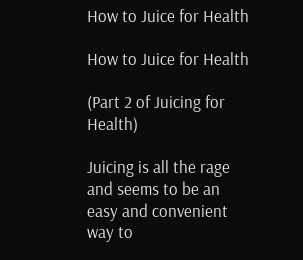How to Juice for Health

How to Juice for Health

(Part 2 of Juicing for Health)

Juicing is all the rage and seems to be an easy and convenient way to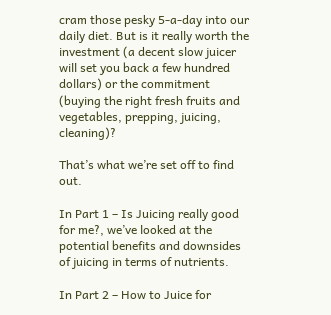cram those pesky 5-a-day into our daily diet. But is it really worth the investment (a decent slow juicer will set you back a few hundred dollars) or the commitment (buying the right fresh fruits and vegetables, prepping, juicing, cleaning)?

That’s what we’re set off to find out.

In Part 1 – Is Juicing really good for me?, we’ve looked at the potential benefits and downsides of juicing in terms of nutrients.

In Part 2 – How to Juice for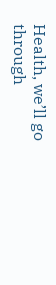Health, we’ll go through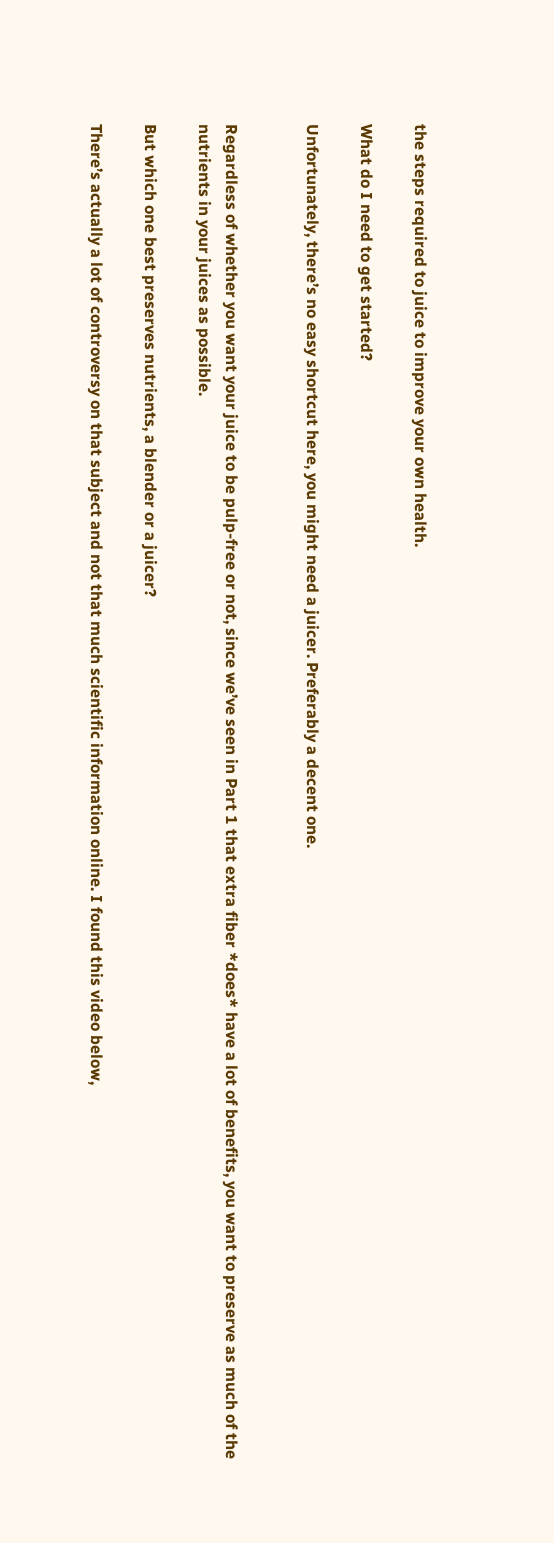the steps required to juice to improve your own health.

What do I need to get started?

Unfortunately, there’s no easy shortcut here, you might need a juicer. Preferably a decent one.


Regardless of whether you want your juice to be pulp-free or not, since we’ve seen in Part 1 that extra fiber *does* have a lot of benefits, you want to preserve as much of the nutrients in your juices as possible.

But which one best preserves nutrients, a blender or a juicer?

There’s actually a lot of controversy on that subject and not that much scientific information online. I found this video below,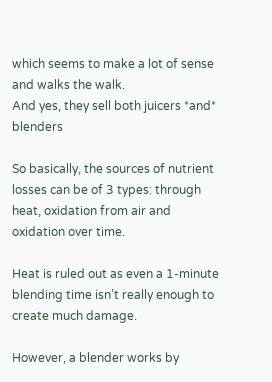which seems to make a lot of sense and walks the walk.
And yes, they sell both juicers *and* blenders

So basically, the sources of nutrient losses can be of 3 types: through heat, oxidation from air and oxidation over time.

Heat is ruled out as even a 1-minute blending time isn’t really enough to create much damage.

However, a blender works by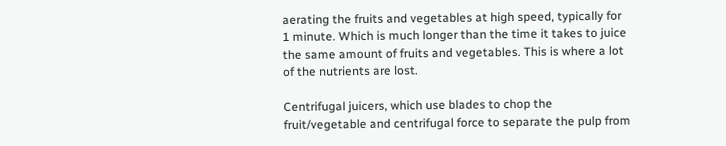aerating the fruits and vegetables at high speed, typically for 1 minute. Which is much longer than the time it takes to juice the same amount of fruits and vegetables. This is where a lot of the nutrients are lost.

Centrifugal juicers, which use blades to chop the fruit/vegetable and centrifugal force to separate the pulp from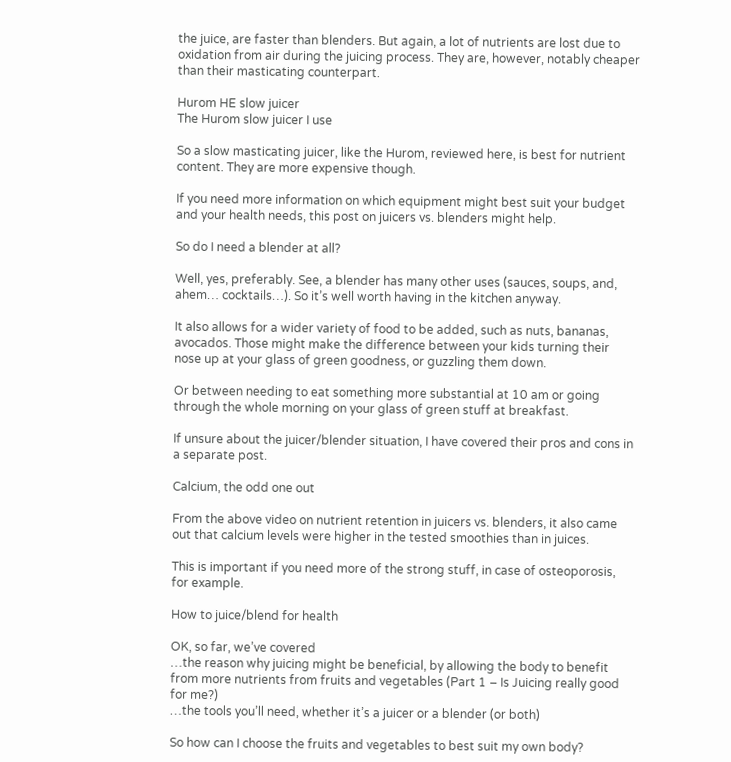the juice, are faster than blenders. But again, a lot of nutrients are lost due to oxidation from air during the juicing process. They are, however, notably cheaper than their masticating counterpart.

Hurom HE slow juicer
The Hurom slow juicer I use

So a slow masticating juicer, like the Hurom, reviewed here, is best for nutrient content. They are more expensive though.

If you need more information on which equipment might best suit your budget and your health needs, this post on juicers vs. blenders might help.

So do I need a blender at all?

Well, yes, preferably. See, a blender has many other uses (sauces, soups, and, ahem… cocktails…). So it’s well worth having in the kitchen anyway.

It also allows for a wider variety of food to be added, such as nuts, bananas, avocados. Those might make the difference between your kids turning their nose up at your glass of green goodness, or guzzling them down.

Or between needing to eat something more substantial at 10 am or going through the whole morning on your glass of green stuff at breakfast.

If unsure about the juicer/blender situation, I have covered their pros and cons in a separate post.

Calcium, the odd one out

From the above video on nutrient retention in juicers vs. blenders, it also came out that calcium levels were higher in the tested smoothies than in juices.

This is important if you need more of the strong stuff, in case of osteoporosis, for example.

How to juice/blend for health

OK, so far, we’ve covered
…the reason why juicing might be beneficial, by allowing the body to benefit from more nutrients from fruits and vegetables (Part 1 – Is Juicing really good for me?)
…the tools you’ll need, whether it’s a juicer or a blender (or both)

So how can I choose the fruits and vegetables to best suit my own body?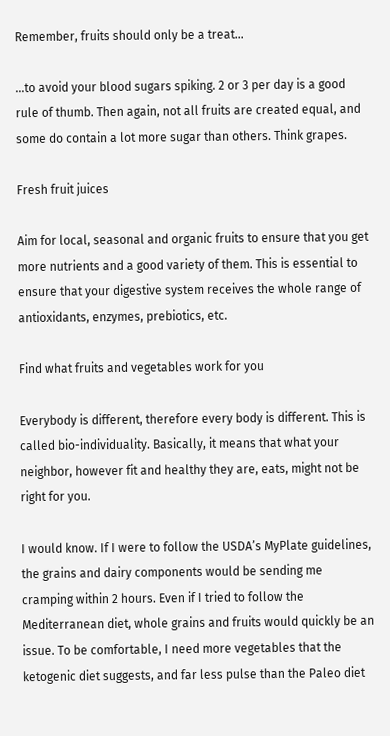Remember, fruits should only be a treat…

…to avoid your blood sugars spiking. 2 or 3 per day is a good rule of thumb. Then again, not all fruits are created equal, and some do contain a lot more sugar than others. Think grapes.

Fresh fruit juices

Aim for local, seasonal and organic fruits to ensure that you get more nutrients and a good variety of them. This is essential to ensure that your digestive system receives the whole range of antioxidants, enzymes, prebiotics, etc.

Find what fruits and vegetables work for you

Everybody is different, therefore every body is different. This is called bio-individuality. Basically, it means that what your neighbor, however fit and healthy they are, eats, might not be right for you.

I would know. If I were to follow the USDA’s MyPlate guidelines, the grains and dairy components would be sending me cramping within 2 hours. Even if I tried to follow the Mediterranean diet, whole grains and fruits would quickly be an issue. To be comfortable, I need more vegetables that the ketogenic diet suggests, and far less pulse than the Paleo diet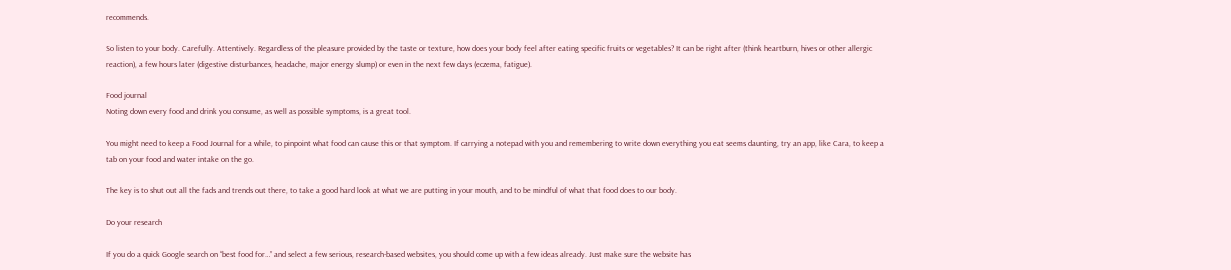recommends.

So listen to your body. Carefully. Attentively. Regardless of the pleasure provided by the taste or texture, how does your body feel after eating specific fruits or vegetables? It can be right after (think heartburn, hives or other allergic reaction), a few hours later (digestive disturbances, headache, major energy slump) or even in the next few days (eczema, fatigue).

Food journal
Noting down every food and drink you consume, as well as possible symptoms, is a great tool.

You might need to keep a Food Journal for a while, to pinpoint what food can cause this or that symptom. If carrying a notepad with you and remembering to write down everything you eat seems daunting, try an app, like Cara, to keep a tab on your food and water intake on the go.

The key is to shut out all the fads and trends out there, to take a good hard look at what we are putting in your mouth, and to be mindful of what that food does to our body.

Do your research

If you do a quick Google search on “best food for…” and select a few serious, research-based websites, you should come up with a few ideas already. Just make sure the website has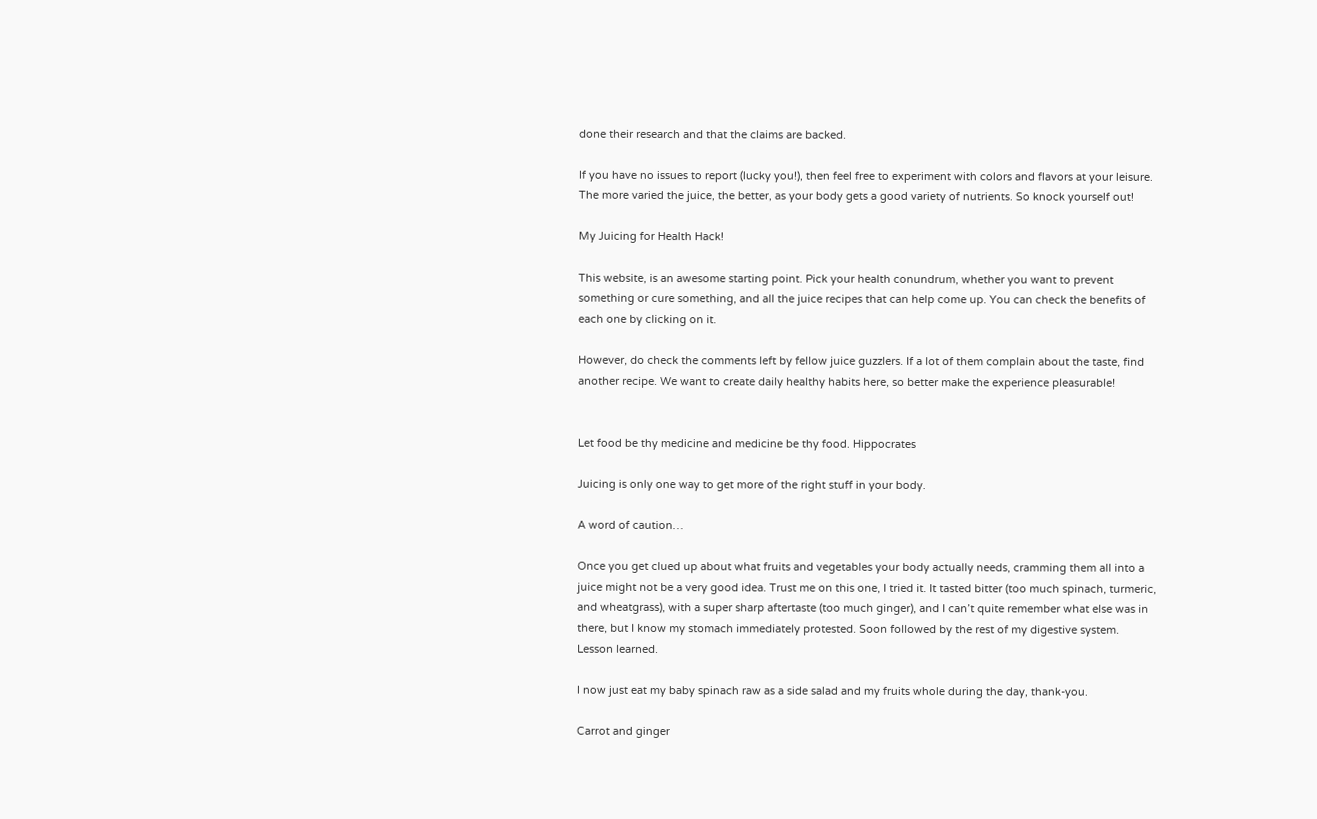done their research and that the claims are backed.

If you have no issues to report (lucky you!), then feel free to experiment with colors and flavors at your leisure. The more varied the juice, the better, as your body gets a good variety of nutrients. So knock yourself out!

My Juicing for Health Hack!

This website, is an awesome starting point. Pick your health conundrum, whether you want to prevent something or cure something, and all the juice recipes that can help come up. You can check the benefits of each one by clicking on it.

However, do check the comments left by fellow juice guzzlers. If a lot of them complain about the taste, find another recipe. We want to create daily healthy habits here, so better make the experience pleasurable!


Let food be thy medicine and medicine be thy food. Hippocrates

Juicing is only one way to get more of the right stuff in your body.

A word of caution…

Once you get clued up about what fruits and vegetables your body actually needs, cramming them all into a juice might not be a very good idea. Trust me on this one, I tried it. It tasted bitter (too much spinach, turmeric, and wheatgrass), with a super sharp aftertaste (too much ginger), and I can’t quite remember what else was in there, but I know my stomach immediately protested. Soon followed by the rest of my digestive system. Lesson learned.

I now just eat my baby spinach raw as a side salad and my fruits whole during the day, thank-you.

Carrot and ginger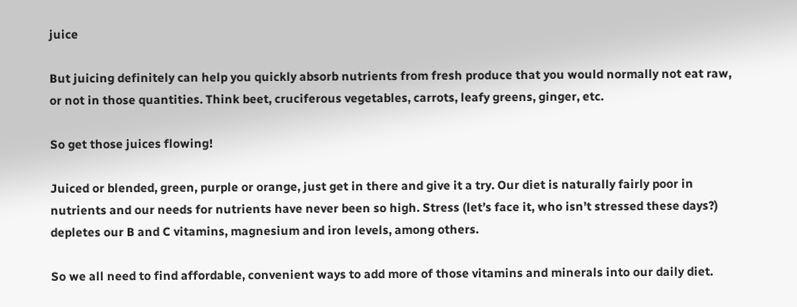juice

But juicing definitely can help you quickly absorb nutrients from fresh produce that you would normally not eat raw, or not in those quantities. Think beet, cruciferous vegetables, carrots, leafy greens, ginger, etc.

So get those juices flowing!

Juiced or blended, green, purple or orange, just get in there and give it a try. Our diet is naturally fairly poor in nutrients and our needs for nutrients have never been so high. Stress (let’s face it, who isn’t stressed these days?) depletes our B and C vitamins, magnesium and iron levels, among others.

So we all need to find affordable, convenient ways to add more of those vitamins and minerals into our daily diet.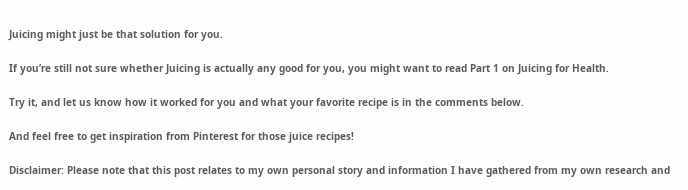Juicing might just be that solution for you.

If you’re still not sure whether Juicing is actually any good for you, you might want to read Part 1 on Juicing for Health.

Try it, and let us know how it worked for you and what your favorite recipe is in the comments below.

And feel free to get inspiration from Pinterest for those juice recipes!

Disclaimer: Please note that this post relates to my own personal story and information I have gathered from my own research and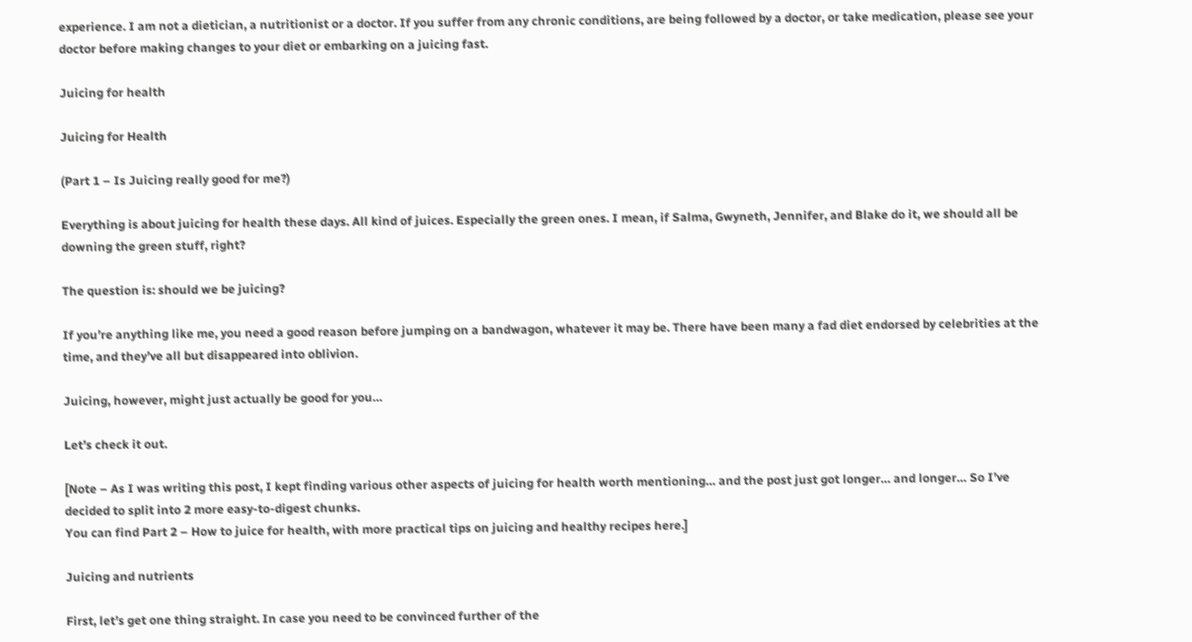experience. I am not a dietician, a nutritionist or a doctor. If you suffer from any chronic conditions, are being followed by a doctor, or take medication, please see your doctor before making changes to your diet or embarking on a juicing fast.

Juicing for health

Juicing for Health

(Part 1 – Is Juicing really good for me?)

Everything is about juicing for health these days. All kind of juices. Especially the green ones. I mean, if Salma, Gwyneth, Jennifer, and Blake do it, we should all be downing the green stuff, right?

The question is: should we be juicing?

If you’re anything like me, you need a good reason before jumping on a bandwagon, whatever it may be. There have been many a fad diet endorsed by celebrities at the time, and they’ve all but disappeared into oblivion.

Juicing, however, might just actually be good for you…

Let’s check it out.

[Note – As I was writing this post, I kept finding various other aspects of juicing for health worth mentioning… and the post just got longer… and longer… So I’ve decided to split into 2 more easy-to-digest chunks.
You can find Part 2 – How to juice for health, with more practical tips on juicing and healthy recipes here.]

Juicing and nutrients

First, let’s get one thing straight. In case you need to be convinced further of the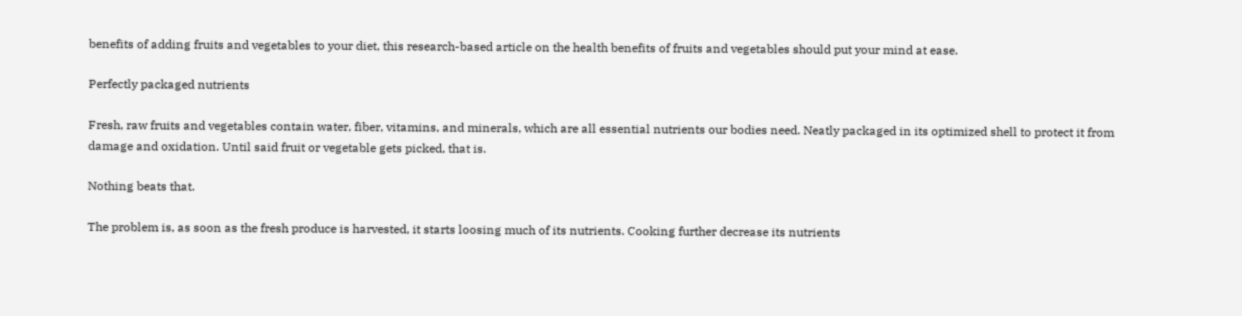benefits of adding fruits and vegetables to your diet, this research-based article on the health benefits of fruits and vegetables should put your mind at ease.

Perfectly packaged nutrients

Fresh, raw fruits and vegetables contain water, fiber, vitamins, and minerals, which are all essential nutrients our bodies need. Neatly packaged in its optimized shell to protect it from damage and oxidation. Until said fruit or vegetable gets picked, that is.

Nothing beats that.

The problem is, as soon as the fresh produce is harvested, it starts loosing much of its nutrients. Cooking further decrease its nutrients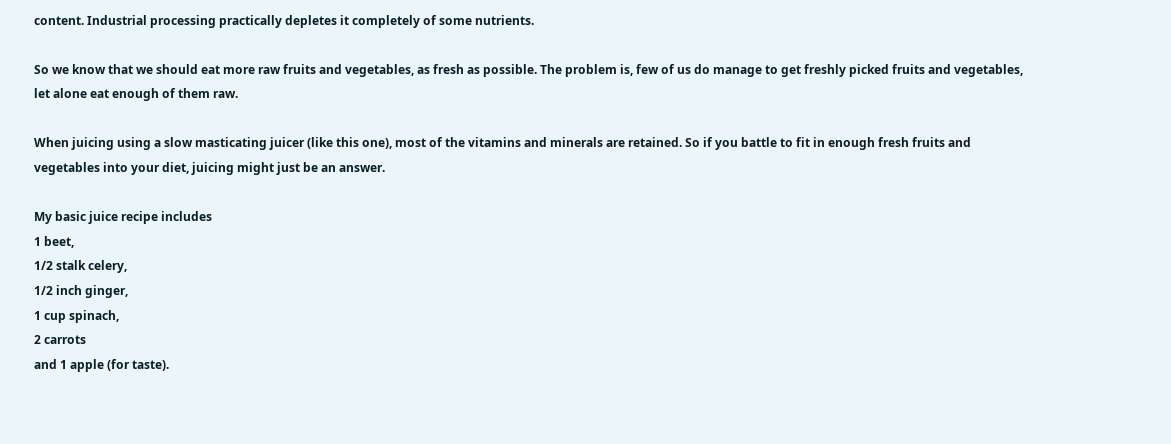content. Industrial processing practically depletes it completely of some nutrients.

So we know that we should eat more raw fruits and vegetables, as fresh as possible. The problem is, few of us do manage to get freshly picked fruits and vegetables, let alone eat enough of them raw.

When juicing using a slow masticating juicer (like this one), most of the vitamins and minerals are retained. So if you battle to fit in enough fresh fruits and vegetables into your diet, juicing might just be an answer.

My basic juice recipe includes
1 beet,
1/2 stalk celery,
1/2 inch ginger,
1 cup spinach,
2 carrots
and 1 apple (for taste).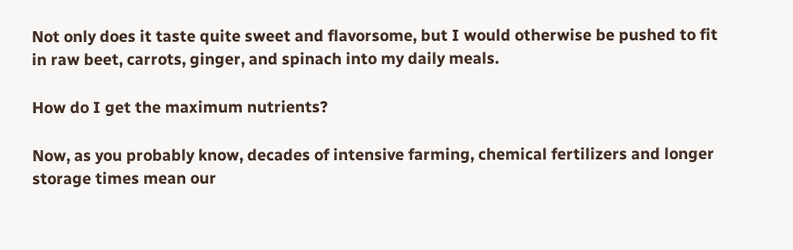Not only does it taste quite sweet and flavorsome, but I would otherwise be pushed to fit in raw beet, carrots, ginger, and spinach into my daily meals.

How do I get the maximum nutrients?

Now, as you probably know, decades of intensive farming, chemical fertilizers and longer storage times mean our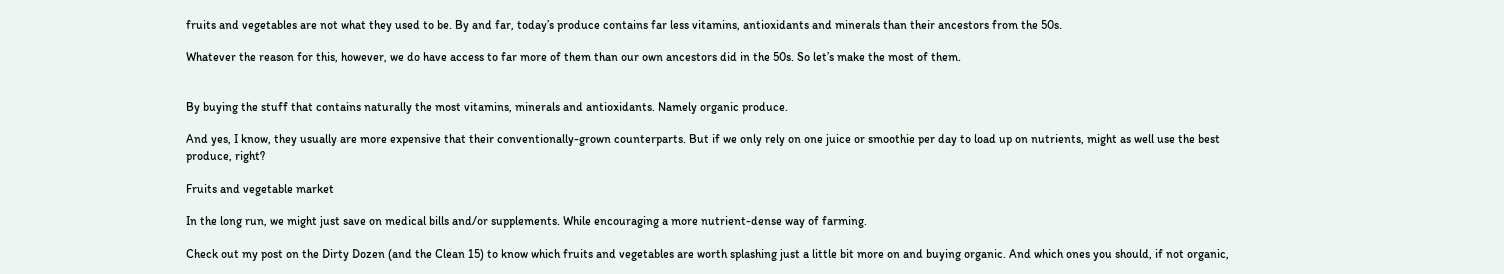fruits and vegetables are not what they used to be. By and far, today’s produce contains far less vitamins, antioxidants and minerals than their ancestors from the 50s.

Whatever the reason for this, however, we do have access to far more of them than our own ancestors did in the 50s. So let’s make the most of them.


By buying the stuff that contains naturally the most vitamins, minerals and antioxidants. Namely organic produce.

And yes, I know, they usually are more expensive that their conventionally-grown counterparts. But if we only rely on one juice or smoothie per day to load up on nutrients, might as well use the best produce, right?

Fruits and vegetable market

In the long run, we might just save on medical bills and/or supplements. While encouraging a more nutrient-dense way of farming.

Check out my post on the Dirty Dozen (and the Clean 15) to know which fruits and vegetables are worth splashing just a little bit more on and buying organic. And which ones you should, if not organic,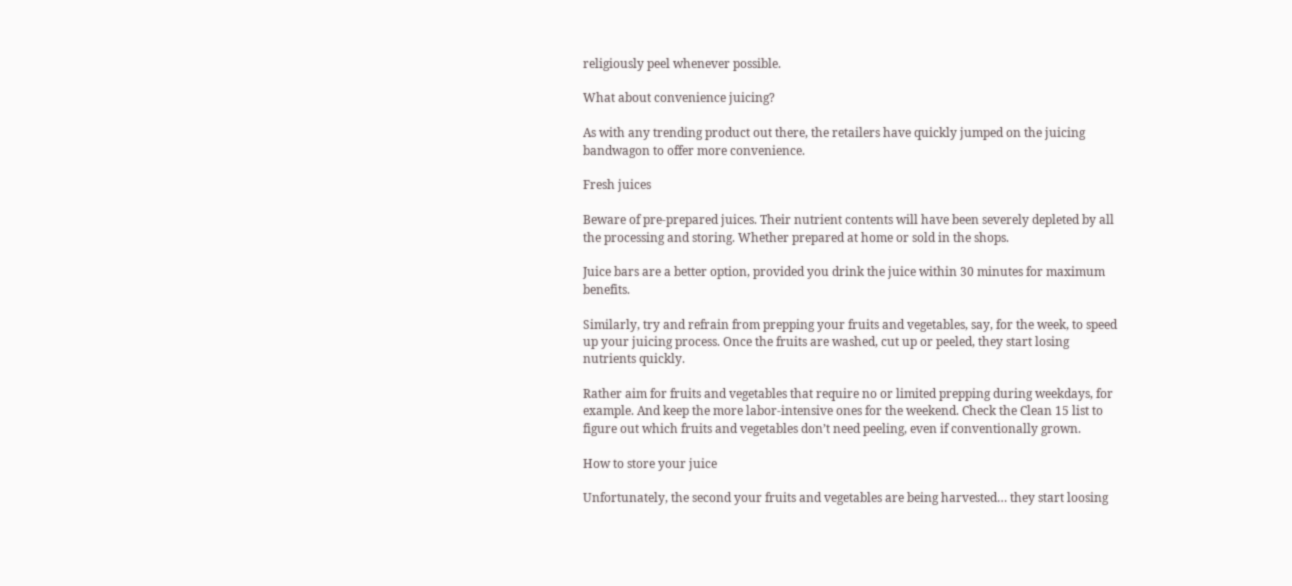religiously peel whenever possible.

What about convenience juicing?

As with any trending product out there, the retailers have quickly jumped on the juicing bandwagon to offer more convenience.

Fresh juices

Beware of pre-prepared juices. Their nutrient contents will have been severely depleted by all the processing and storing. Whether prepared at home or sold in the shops.

Juice bars are a better option, provided you drink the juice within 30 minutes for maximum benefits.

Similarly, try and refrain from prepping your fruits and vegetables, say, for the week, to speed up your juicing process. Once the fruits are washed, cut up or peeled, they start losing nutrients quickly.

Rather aim for fruits and vegetables that require no or limited prepping during weekdays, for example. And keep the more labor-intensive ones for the weekend. Check the Clean 15 list to figure out which fruits and vegetables don’t need peeling, even if conventionally grown.

How to store your juice

Unfortunately, the second your fruits and vegetables are being harvested… they start loosing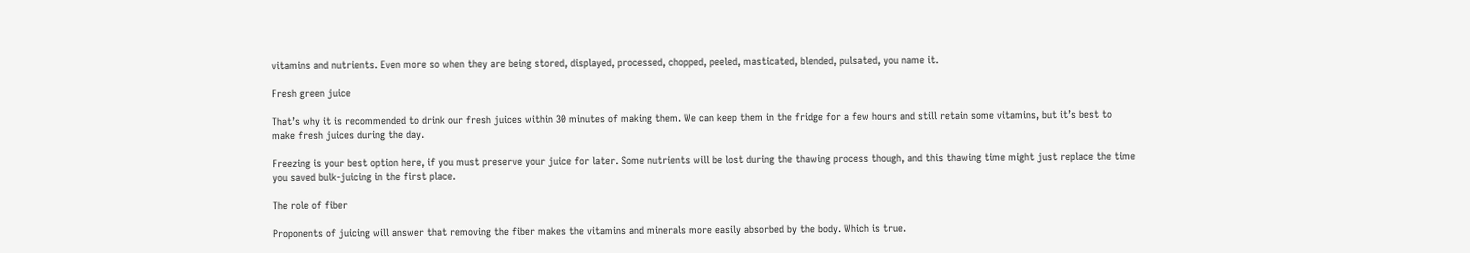vitamins and nutrients. Even more so when they are being stored, displayed, processed, chopped, peeled, masticated, blended, pulsated, you name it.

Fresh green juice

That’s why it is recommended to drink our fresh juices within 30 minutes of making them. We can keep them in the fridge for a few hours and still retain some vitamins, but it’s best to make fresh juices during the day.

Freezing is your best option here, if you must preserve your juice for later. Some nutrients will be lost during the thawing process though, and this thawing time might just replace the time you saved bulk-juicing in the first place.

The role of fiber

Proponents of juicing will answer that removing the fiber makes the vitamins and minerals more easily absorbed by the body. Which is true.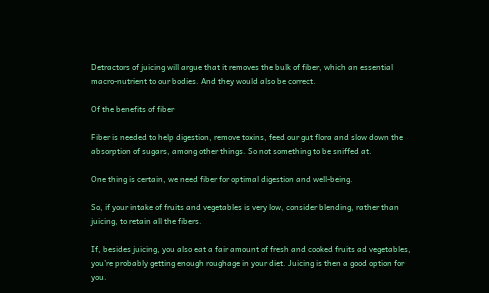Detractors of juicing will argue that it removes the bulk of fiber, which an essential macro-nutrient to our bodies. And they would also be correct.

Of the benefits of fiber

Fiber is needed to help digestion, remove toxins, feed our gut flora and slow down the absorption of sugars, among other things. So not something to be sniffed at.

One thing is certain, we need fiber for optimal digestion and well-being.

So, if your intake of fruits and vegetables is very low, consider blending, rather than juicing, to retain all the fibers.

If, besides juicing, you also eat a fair amount of fresh and cooked fruits ad vegetables, you’re probably getting enough roughage in your diet. Juicing is then a good option for you.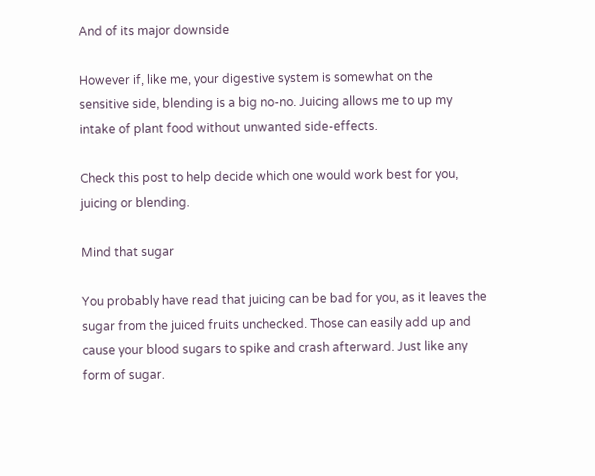And of its major downside

However if, like me, your digestive system is somewhat on the sensitive side, blending is a big no-no. Juicing allows me to up my intake of plant food without unwanted side-effects.

Check this post to help decide which one would work best for you, juicing or blending.

Mind that sugar

You probably have read that juicing can be bad for you, as it leaves the sugar from the juiced fruits unchecked. Those can easily add up and cause your blood sugars to spike and crash afterward. Just like any form of sugar.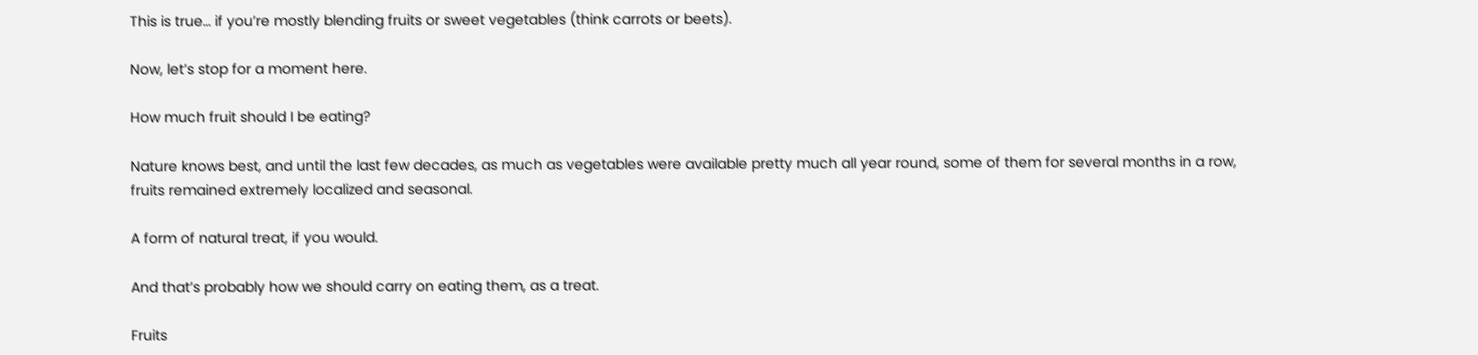This is true… if you’re mostly blending fruits or sweet vegetables (think carrots or beets).

Now, let’s stop for a moment here.

How much fruit should I be eating?

Nature knows best, and until the last few decades, as much as vegetables were available pretty much all year round, some of them for several months in a row, fruits remained extremely localized and seasonal.

A form of natural treat, if you would.

And that’s probably how we should carry on eating them, as a treat.

Fruits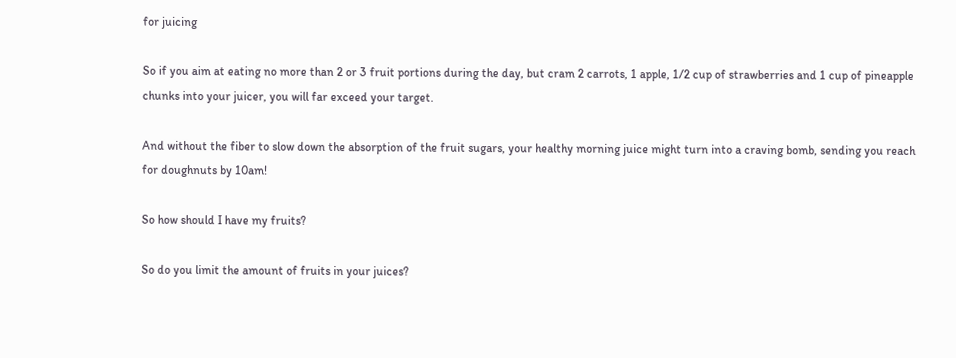for juicing

So if you aim at eating no more than 2 or 3 fruit portions during the day, but cram 2 carrots, 1 apple, 1/2 cup of strawberries and 1 cup of pineapple chunks into your juicer, you will far exceed your target.

And without the fiber to slow down the absorption of the fruit sugars, your healthy morning juice might turn into a craving bomb, sending you reach for doughnuts by 10am!

So how should I have my fruits?

So do you limit the amount of fruits in your juices?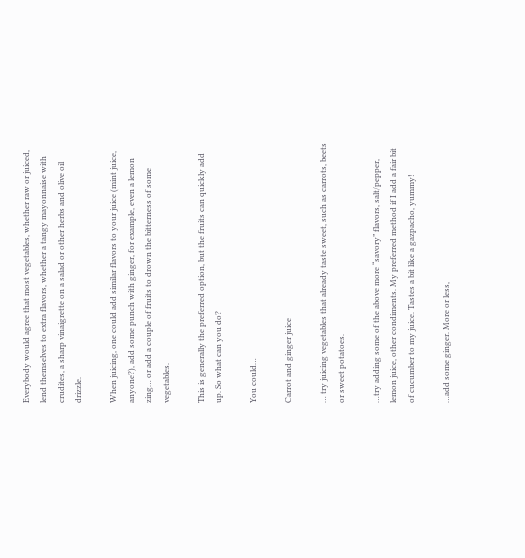Everybody would agree that most vegetables, whether raw or juiced, lend themselves to extra flavors, whether a tangy mayonnaise with crudites, a sharp vinaigrette on a salad or other herbs and olive oil drizzle.

When juicing, one could add similar flavors to your juice (mint juice, anyone?), add some punch with ginger, for example, even a lemon zing… or add a couple of fruits to drown the bitterness of some vegetables.

This is generally the preferred option, but the fruits can quickly add up. So what can you do?

You could…

Carrot and ginger juice

… try juicing vegetables that already taste sweet, such as carrots, beets or sweet potatoes.

…try adding some of the above more “savory” flavors, salt/pepper, lemon juice, other condiments. My preferred method if I add a fair bit of cucumber to my juice. Tastes a bit like a gazpacho, yummy!

…add some ginger. More or less,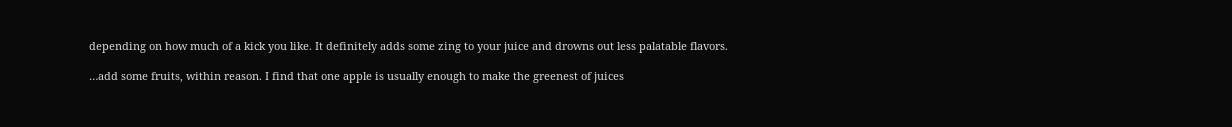depending on how much of a kick you like. It definitely adds some zing to your juice and drowns out less palatable flavors.

…add some fruits, within reason. I find that one apple is usually enough to make the greenest of juices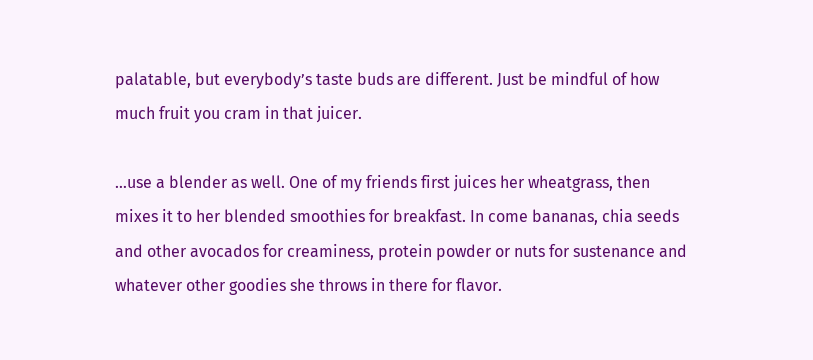palatable, but everybody’s taste buds are different. Just be mindful of how much fruit you cram in that juicer.

…use a blender as well. One of my friends first juices her wheatgrass, then mixes it to her blended smoothies for breakfast. In come bananas, chia seeds and other avocados for creaminess, protein powder or nuts for sustenance and whatever other goodies she throws in there for flavor.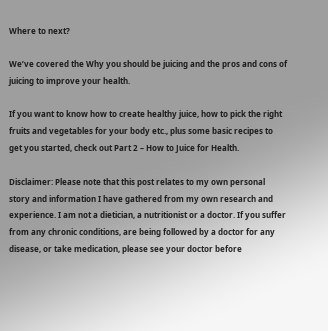Where to next?

We’ve covered the Why you should be juicing and the pros and cons of juicing to improve your health.

If you want to know how to create healthy juice, how to pick the right fruits and vegetables for your body etc., plus some basic recipes to get you started, check out Part 2 – How to Juice for Health.

Disclaimer: Please note that this post relates to my own personal story and information I have gathered from my own research and experience. I am not a dietician, a nutritionist or a doctor. If you suffer from any chronic conditions, are being followed by a doctor for any disease, or take medication, please see your doctor before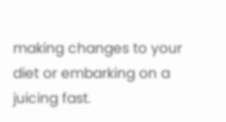making changes to your diet or embarking on a juicing fast.